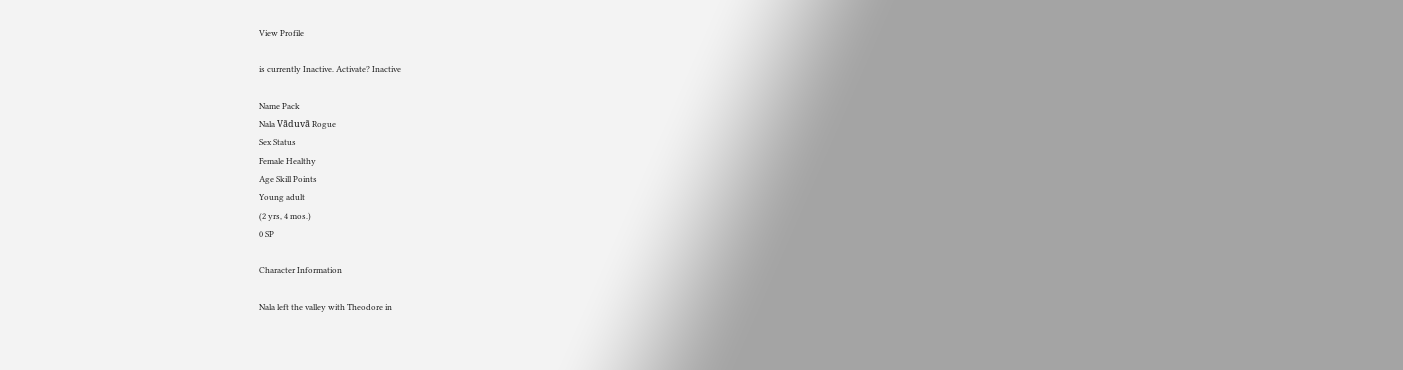View Profile

is currently Inactive. Activate? Inactive

Name Pack
Nala Vãduvã Rogue
Sex Status
Female Healthy
Age Skill Points
Young adult
(2 yrs, 4 mos.)
0 SP

Character Information

Nala left the valley with Theodore in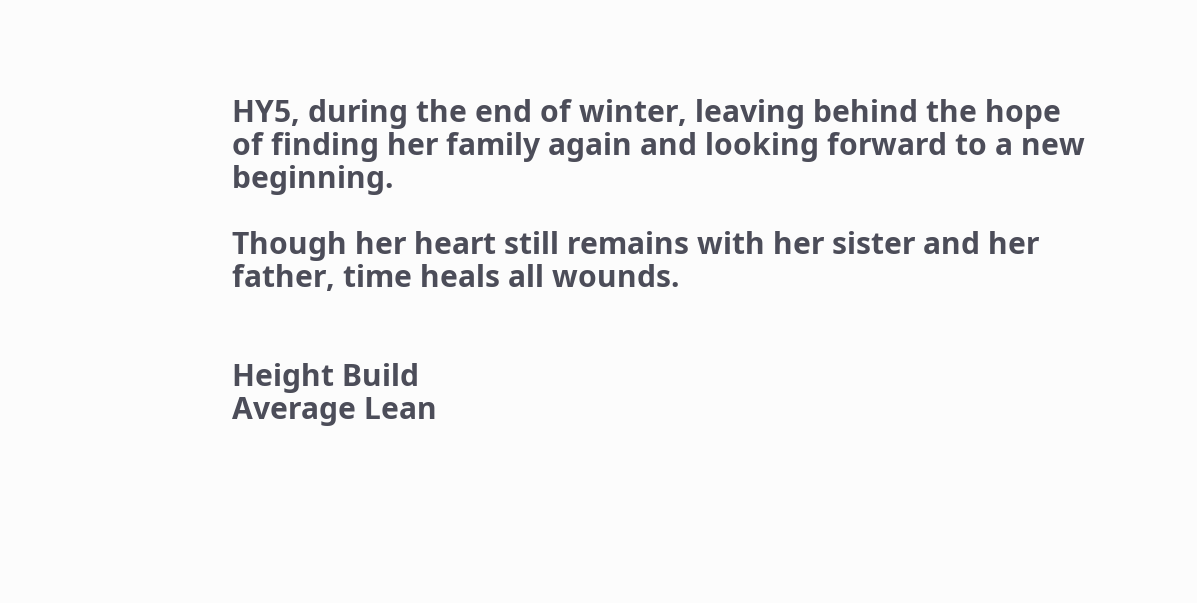HY5, during the end of winter, leaving behind the hope of finding her family again and looking forward to a new beginning.

Though her heart still remains with her sister and her father, time heals all wounds.


Height Build
Average Lean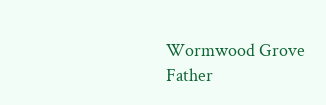Wormwood Grove
Father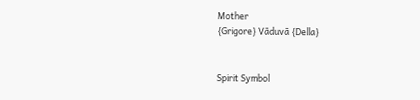Mother
{Grigore} Vãduvã {Della}


Spirit Symbol